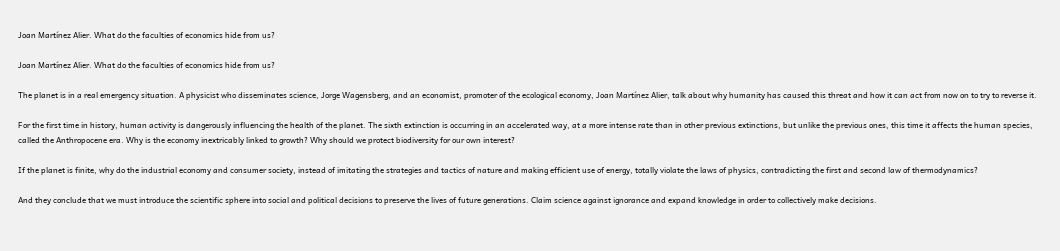Joan Martínez Alier. What do the faculties of economics hide from us?

Joan Martínez Alier. What do the faculties of economics hide from us?

The planet is in a real emergency situation. A physicist who disseminates science, Jorge Wagensberg, and an economist, promoter of the ecological economy, Joan Martínez Alier, talk about why humanity has caused this threat and how it can act from now on to try to reverse it.

For the first time in history, human activity is dangerously influencing the health of the planet. The sixth extinction is occurring in an accelerated way, at a more intense rate than in other previous extinctions, but unlike the previous ones, this time it affects the human species, called the Anthropocene era. Why is the economy inextricably linked to growth? Why should we protect biodiversity for our own interest?

If the planet is finite, why do the industrial economy and consumer society, instead of imitating the strategies and tactics of nature and making efficient use of energy, totally violate the laws of physics, contradicting the first and second law of thermodynamics?

And they conclude that we must introduce the scientific sphere into social and political decisions to preserve the lives of future generations. Claim science against ignorance and expand knowledge in order to collectively make decisions.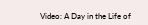Video: A Day in the Life of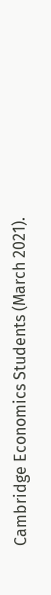Cambridge Economics Students (March 2021).